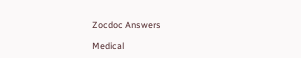Zocdoc Answers

Medical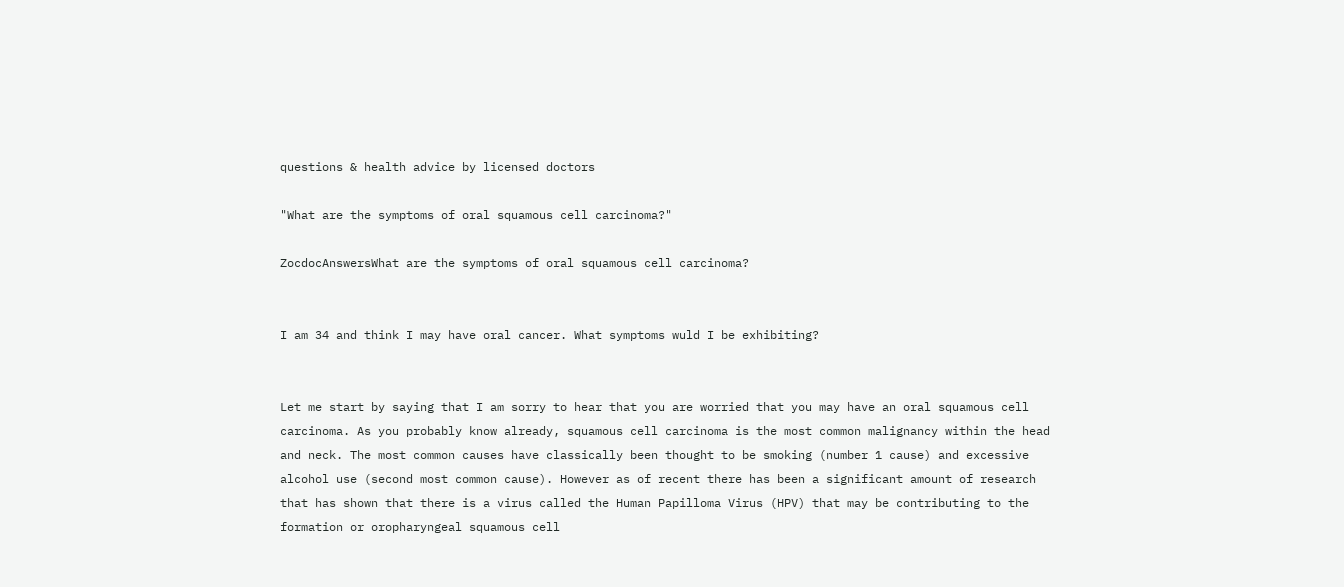questions & health advice by licensed doctors

"What are the symptoms of oral squamous cell carcinoma?"

ZocdocAnswersWhat are the symptoms of oral squamous cell carcinoma?


I am 34 and think I may have oral cancer. What symptoms wuld I be exhibiting?


Let me start by saying that I am sorry to hear that you are worried that you may have an oral squamous cell carcinoma. As you probably know already, squamous cell carcinoma is the most common malignancy within the head and neck. The most common causes have classically been thought to be smoking (number 1 cause) and excessive alcohol use (second most common cause). However as of recent there has been a significant amount of research that has shown that there is a virus called the Human Papilloma Virus (HPV) that may be contributing to the formation or oropharyngeal squamous cell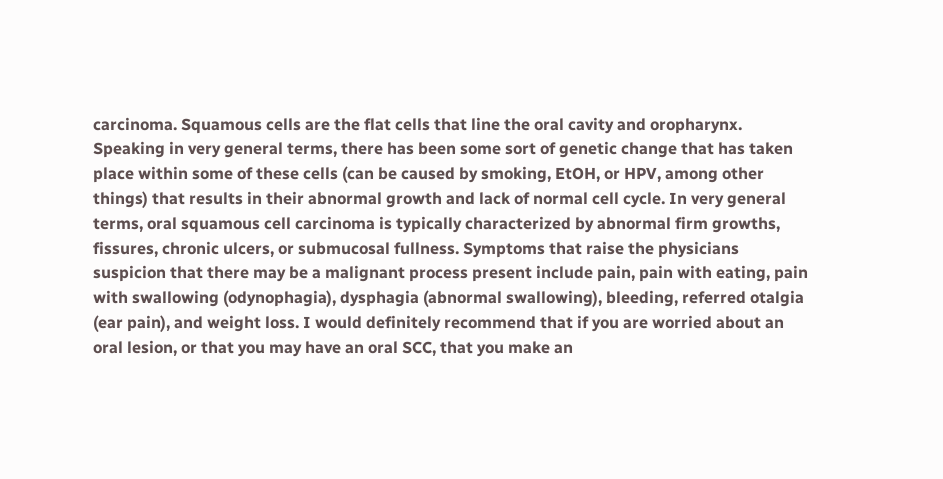carcinoma. Squamous cells are the flat cells that line the oral cavity and oropharynx. Speaking in very general terms, there has been some sort of genetic change that has taken place within some of these cells (can be caused by smoking, EtOH, or HPV, among other things) that results in their abnormal growth and lack of normal cell cycle. In very general terms, oral squamous cell carcinoma is typically characterized by abnormal firm growths, fissures, chronic ulcers, or submucosal fullness. Symptoms that raise the physicians suspicion that there may be a malignant process present include pain, pain with eating, pain with swallowing (odynophagia), dysphagia (abnormal swallowing), bleeding, referred otalgia (ear pain), and weight loss. I would definitely recommend that if you are worried about an oral lesion, or that you may have an oral SCC, that you make an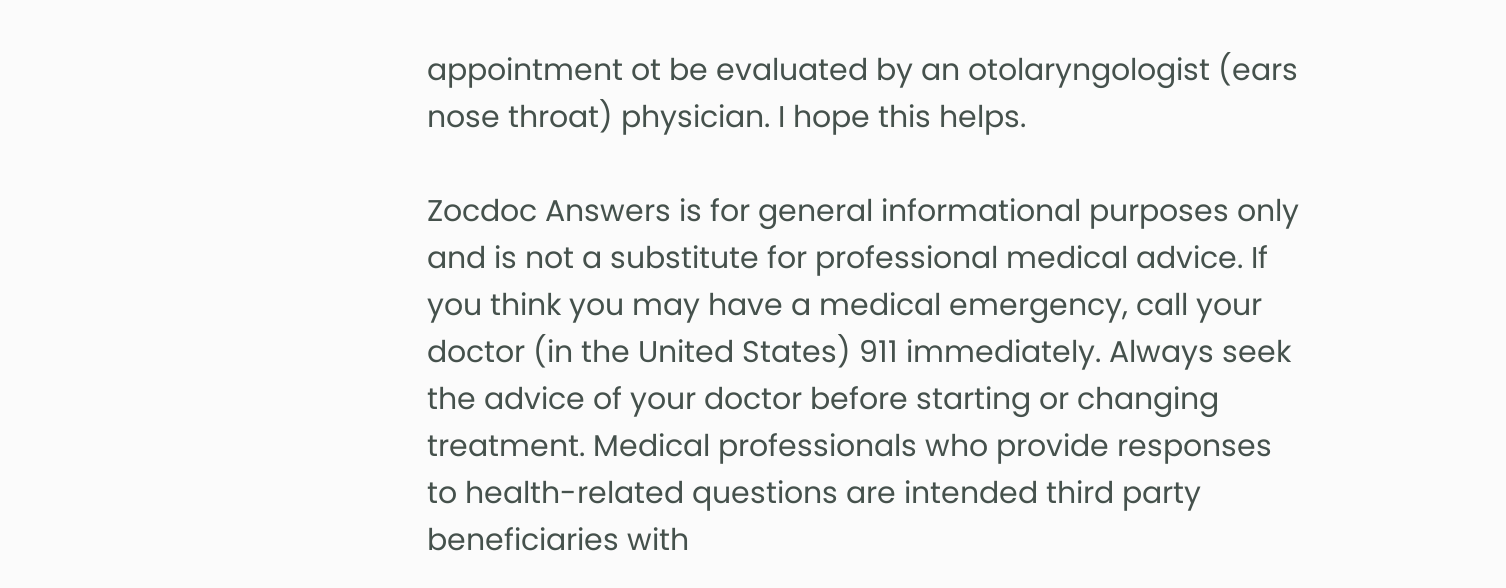appointment ot be evaluated by an otolaryngologist (ears nose throat) physician. I hope this helps.

Zocdoc Answers is for general informational purposes only and is not a substitute for professional medical advice. If you think you may have a medical emergency, call your doctor (in the United States) 911 immediately. Always seek the advice of your doctor before starting or changing treatment. Medical professionals who provide responses to health-related questions are intended third party beneficiaries with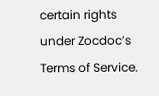certain rights under Zocdoc’s Terms of Service.